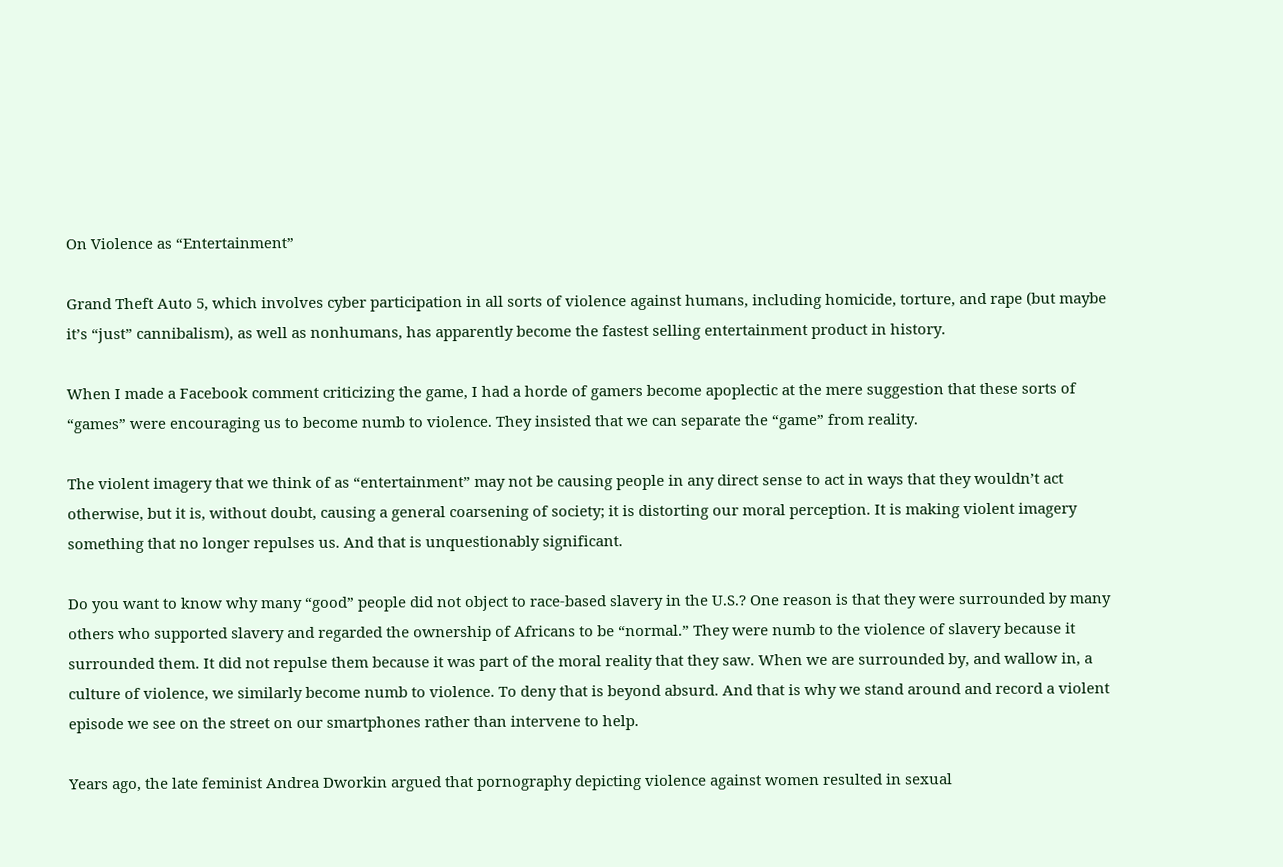On Violence as “Entertainment”

Grand Theft Auto 5, which involves cyber participation in all sorts of violence against humans, including homicide, torture, and rape (but maybe it’s “just” cannibalism), as well as nonhumans, has apparently become the fastest selling entertainment product in history.

When I made a Facebook comment criticizing the game, I had a horde of gamers become apoplectic at the mere suggestion that these sorts of “games” were encouraging us to become numb to violence. They insisted that we can separate the “game” from reality.

The violent imagery that we think of as “entertainment” may not be causing people in any direct sense to act in ways that they wouldn’t act otherwise, but it is, without doubt, causing a general coarsening of society; it is distorting our moral perception. It is making violent imagery something that no longer repulses us. And that is unquestionably significant.

Do you want to know why many “good” people did not object to race-based slavery in the U.S.? One reason is that they were surrounded by many others who supported slavery and regarded the ownership of Africans to be “normal.” They were numb to the violence of slavery because it surrounded them. It did not repulse them because it was part of the moral reality that they saw. When we are surrounded by, and wallow in, a culture of violence, we similarly become numb to violence. To deny that is beyond absurd. And that is why we stand around and record a violent episode we see on the street on our smartphones rather than intervene to help.

Years ago, the late feminist Andrea Dworkin argued that pornography depicting violence against women resulted in sexual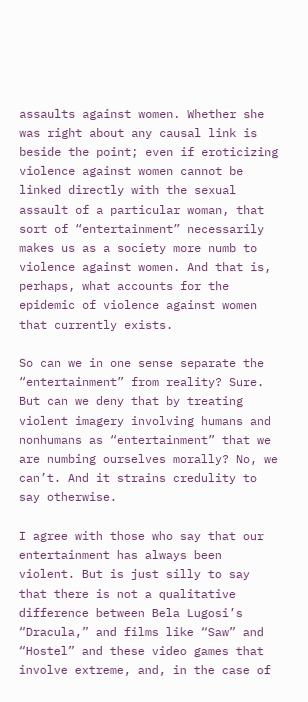assaults against women. Whether she was right about any causal link is beside the point; even if eroticizing violence against women cannot be linked directly with the sexual assault of a particular woman, that sort of “entertainment” necessarily makes us as a society more numb to violence against women. And that is, perhaps, what accounts for the epidemic of violence against women that currently exists.

So can we in one sense separate the “entertainment” from reality? Sure. But can we deny that by treating violent imagery involving humans and nonhumans as “entertainment” that we are numbing ourselves morally? No, we can’t. And it strains credulity to say otherwise.

I agree with those who say that our entertainment has always been violent. But is just silly to say that there is not a qualitative difference between Bela Lugosi’s “Dracula,” and films like “Saw” and “Hostel” and these video games that involve extreme, and, in the case of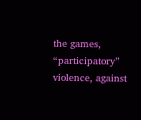the games, “participatory” violence, against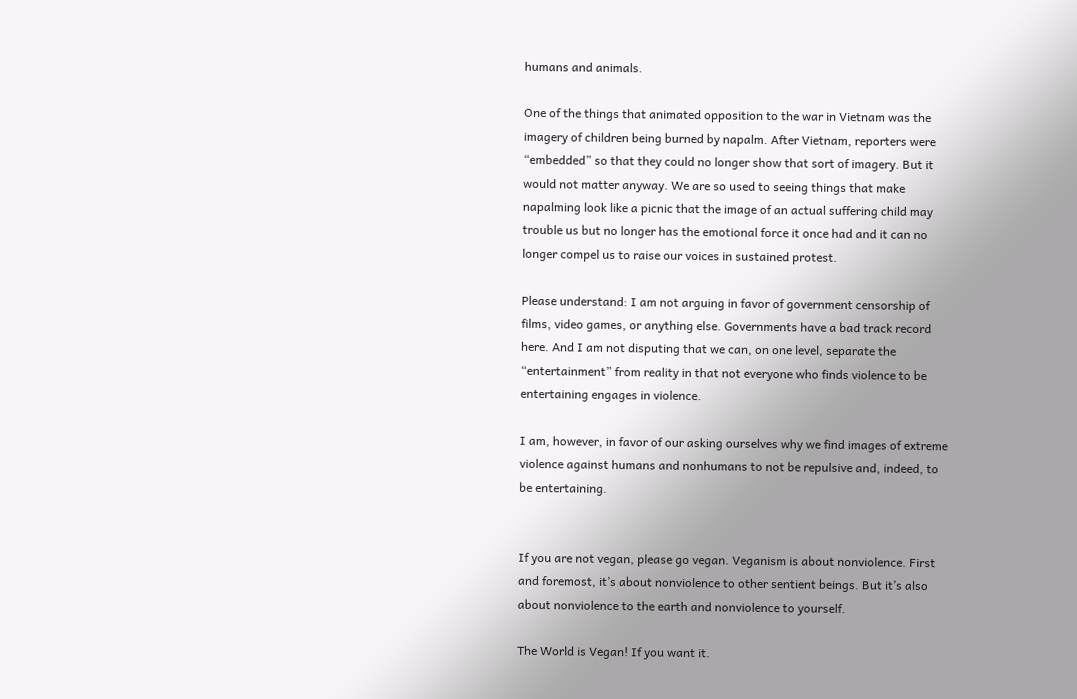humans and animals.

One of the things that animated opposition to the war in Vietnam was the imagery of children being burned by napalm. After Vietnam, reporters were “embedded” so that they could no longer show that sort of imagery. But it would not matter anyway. We are so used to seeing things that make napalming look like a picnic that the image of an actual suffering child may trouble us but no longer has the emotional force it once had and it can no longer compel us to raise our voices in sustained protest.

Please understand: I am not arguing in favor of government censorship of films, video games, or anything else. Governments have a bad track record here. And I am not disputing that we can, on one level, separate the “entertainment” from reality in that not everyone who finds violence to be entertaining engages in violence.

I am, however, in favor of our asking ourselves why we find images of extreme violence against humans and nonhumans to not be repulsive and, indeed, to be entertaining.


If you are not vegan, please go vegan. Veganism is about nonviolence. First and foremost, it’s about nonviolence to other sentient beings. But it’s also about nonviolence to the earth and nonviolence to yourself.

The World is Vegan! If you want it.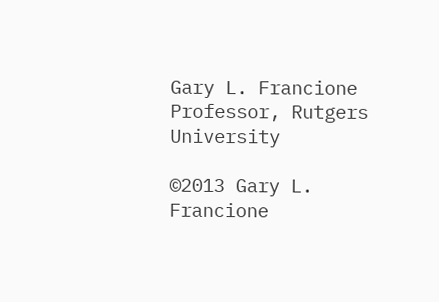Gary L. Francione
Professor, Rutgers University

©2013 Gary L. Francione